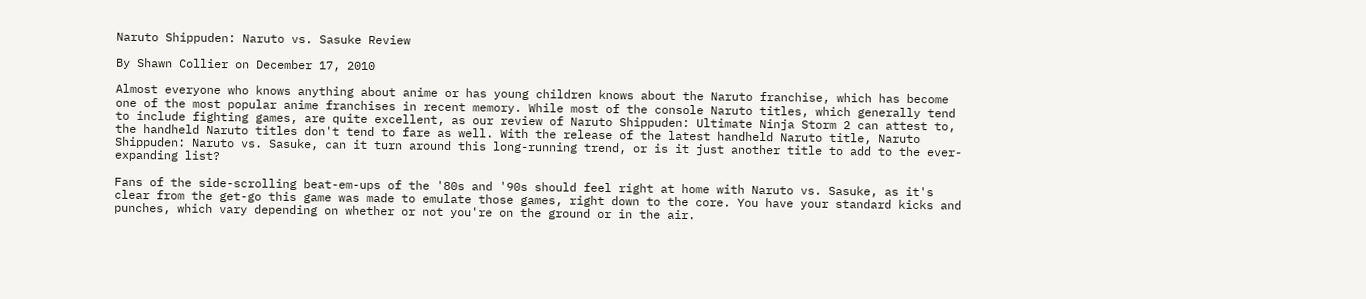Naruto Shippuden: Naruto vs. Sasuke Review

By Shawn Collier on December 17, 2010

Almost everyone who knows anything about anime or has young children knows about the Naruto franchise, which has become one of the most popular anime franchises in recent memory. While most of the console Naruto titles, which generally tend to include fighting games, are quite excellent, as our review of Naruto Shippuden: Ultimate Ninja Storm 2 can attest to, the handheld Naruto titles don't tend to fare as well. With the release of the latest handheld Naruto title, Naruto Shippuden: Naruto vs. Sasuke, can it turn around this long-running trend, or is it just another title to add to the ever-expanding list?

Fans of the side-scrolling beat-em-ups of the '80s and '90s should feel right at home with Naruto vs. Sasuke, as it's clear from the get-go this game was made to emulate those games, right down to the core. You have your standard kicks and punches, which vary depending on whether or not you're on the ground or in the air.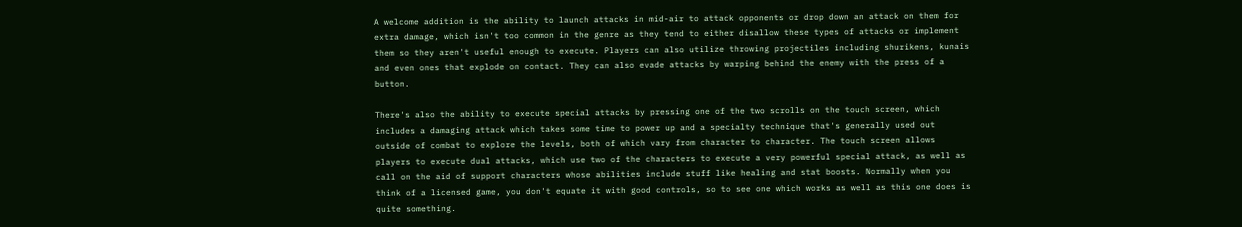A welcome addition is the ability to launch attacks in mid-air to attack opponents or drop down an attack on them for extra damage, which isn't too common in the genre as they tend to either disallow these types of attacks or implement them so they aren't useful enough to execute. Players can also utilize throwing projectiles including shurikens, kunais and even ones that explode on contact. They can also evade attacks by warping behind the enemy with the press of a button.

There's also the ability to execute special attacks by pressing one of the two scrolls on the touch screen, which includes a damaging attack which takes some time to power up and a specialty technique that's generally used out outside of combat to explore the levels, both of which vary from character to character. The touch screen allows players to execute dual attacks, which use two of the characters to execute a very powerful special attack, as well as call on the aid of support characters whose abilities include stuff like healing and stat boosts. Normally when you think of a licensed game, you don't equate it with good controls, so to see one which works as well as this one does is quite something.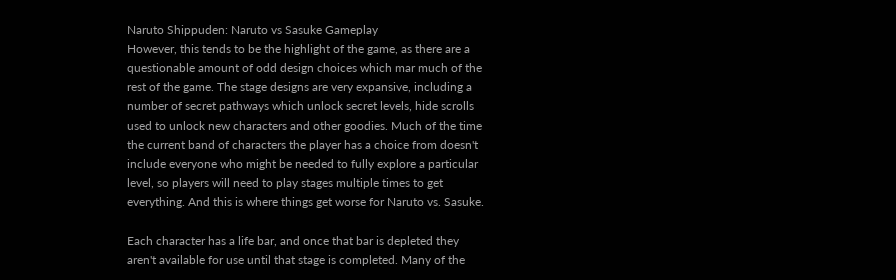Naruto Shippuden: Naruto vs Sasuke Gameplay
However, this tends to be the highlight of the game, as there are a questionable amount of odd design choices which mar much of the rest of the game. The stage designs are very expansive, including a number of secret pathways which unlock secret levels, hide scrolls used to unlock new characters and other goodies. Much of the time the current band of characters the player has a choice from doesn't include everyone who might be needed to fully explore a particular level, so players will need to play stages multiple times to get everything. And this is where things get worse for Naruto vs. Sasuke.

Each character has a life bar, and once that bar is depleted they aren't available for use until that stage is completed. Many of the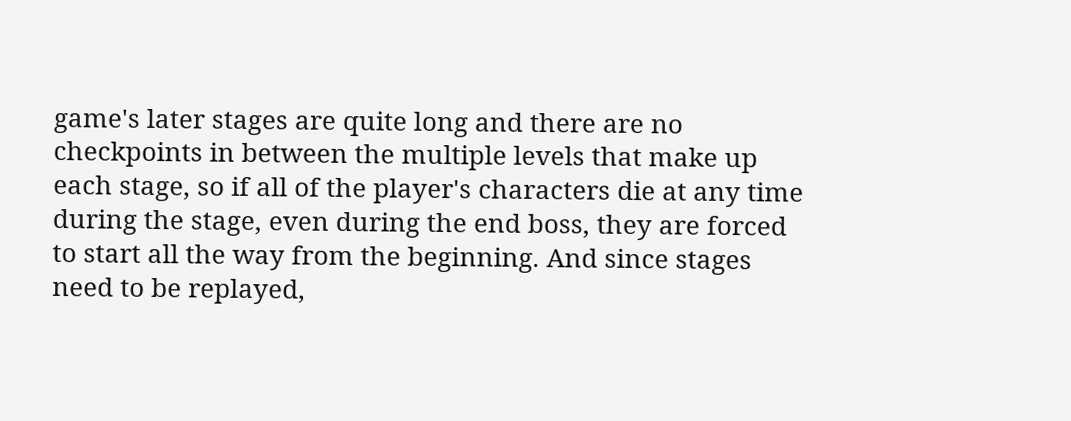game's later stages are quite long and there are no checkpoints in between the multiple levels that make up each stage, so if all of the player's characters die at any time during the stage, even during the end boss, they are forced to start all the way from the beginning. And since stages need to be replayed,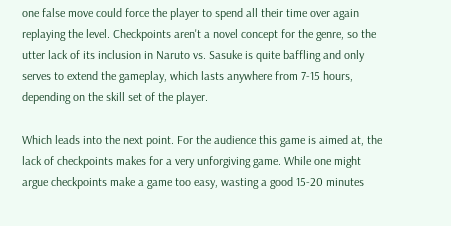one false move could force the player to spend all their time over again replaying the level. Checkpoints aren't a novel concept for the genre, so the utter lack of its inclusion in Naruto vs. Sasuke is quite baffling and only serves to extend the gameplay, which lasts anywhere from 7-15 hours, depending on the skill set of the player.

Which leads into the next point. For the audience this game is aimed at, the lack of checkpoints makes for a very unforgiving game. While one might argue checkpoints make a game too easy, wasting a good 15-20 minutes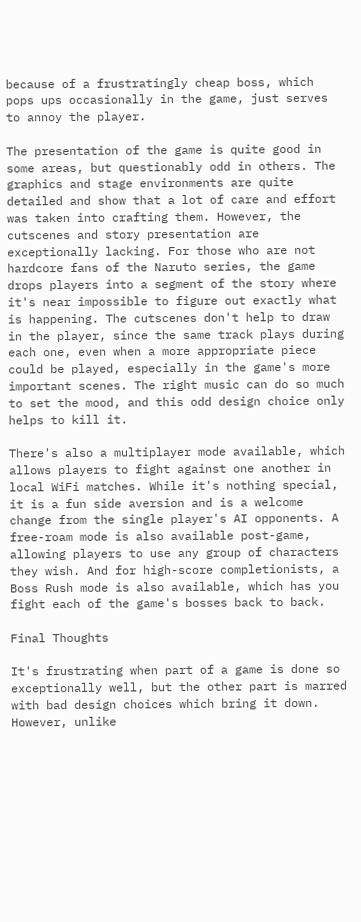because of a frustratingly cheap boss, which pops ups occasionally in the game, just serves to annoy the player.

The presentation of the game is quite good in some areas, but questionably odd in others. The graphics and stage environments are quite detailed and show that a lot of care and effort was taken into crafting them. However, the cutscenes and story presentation are exceptionally lacking. For those who are not hardcore fans of the Naruto series, the game drops players into a segment of the story where it's near impossible to figure out exactly what is happening. The cutscenes don't help to draw in the player, since the same track plays during each one, even when a more appropriate piece could be played, especially in the game's more important scenes. The right music can do so much to set the mood, and this odd design choice only helps to kill it.

There's also a multiplayer mode available, which allows players to fight against one another in local WiFi matches. While it's nothing special, it is a fun side aversion and is a welcome change from the single player's AI opponents. A free-roam mode is also available post-game, allowing players to use any group of characters they wish. And for high-score completionists, a Boss Rush mode is also available, which has you fight each of the game's bosses back to back.

Final Thoughts

It's frustrating when part of a game is done so exceptionally well, but the other part is marred with bad design choices which bring it down. However, unlike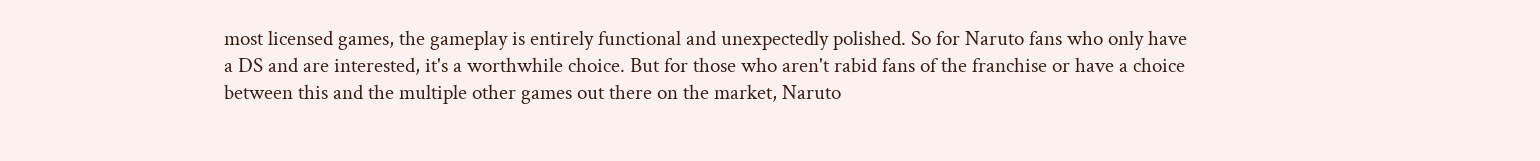most licensed games, the gameplay is entirely functional and unexpectedly polished. So for Naruto fans who only have a DS and are interested, it's a worthwhile choice. But for those who aren't rabid fans of the franchise or have a choice between this and the multiple other games out there on the market, Naruto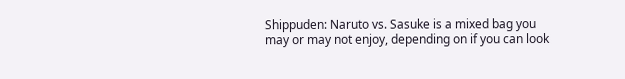Shippuden: Naruto vs. Sasuke is a mixed bag you may or may not enjoy, depending on if you can look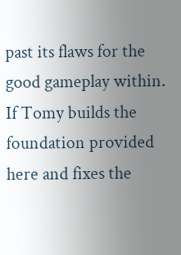past its flaws for the good gameplay within. If Tomy builds the foundation provided here and fixes the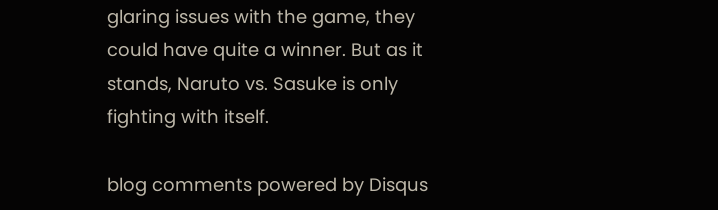glaring issues with the game, they could have quite a winner. But as it stands, Naruto vs. Sasuke is only fighting with itself.

blog comments powered by Disqus